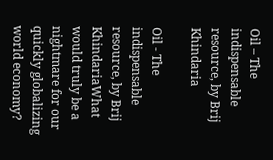Oil – The indispensable resource, by Brij Khindaria

Oil - The indispensable resource, by Brij KhindariaWhat would truly be a nightmare for our quickly globalizing world economy?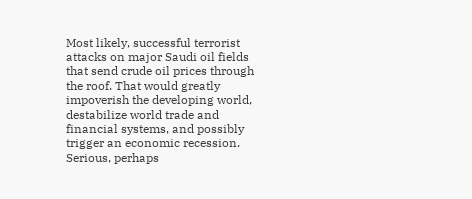Most likely, successful terrorist attacks on major Saudi oil fields that send crude oil prices through the roof. That would greatly impoverish the developing world, destabilize world trade and financial systems, and possibly trigger an economic recession. Serious, perhaps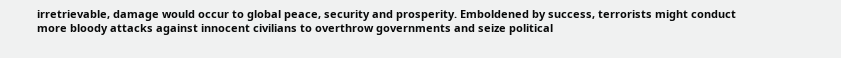irretrievable, damage would occur to global peace, security and prosperity. Emboldened by success, terrorists might conduct more bloody attacks against innocent civilians to overthrow governments and seize political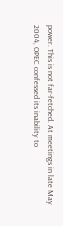power. This is not far-fetched. At meetings in late May 2004, OPEC confessed its inability to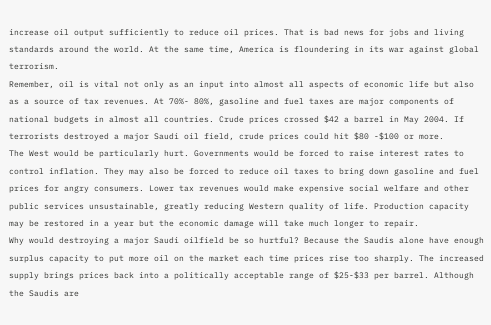increase oil output sufficiently to reduce oil prices. That is bad news for jobs and living standards around the world. At the same time, America is floundering in its war against global terrorism.
Remember, oil is vital not only as an input into almost all aspects of economic life but also as a source of tax revenues. At 70%- 80%, gasoline and fuel taxes are major components of national budgets in almost all countries. Crude prices crossed $42 a barrel in May 2004. If terrorists destroyed a major Saudi oil field, crude prices could hit $80 -$100 or more.
The West would be particularly hurt. Governments would be forced to raise interest rates to control inflation. They may also be forced to reduce oil taxes to bring down gasoline and fuel prices for angry consumers. Lower tax revenues would make expensive social welfare and other public services unsustainable, greatly reducing Western quality of life. Production capacity may be restored in a year but the economic damage will take much longer to repair.
Why would destroying a major Saudi oilfield be so hurtful? Because the Saudis alone have enough surplus capacity to put more oil on the market each time prices rise too sharply. The increased supply brings prices back into a politically acceptable range of $25-$33 per barrel. Although the Saudis are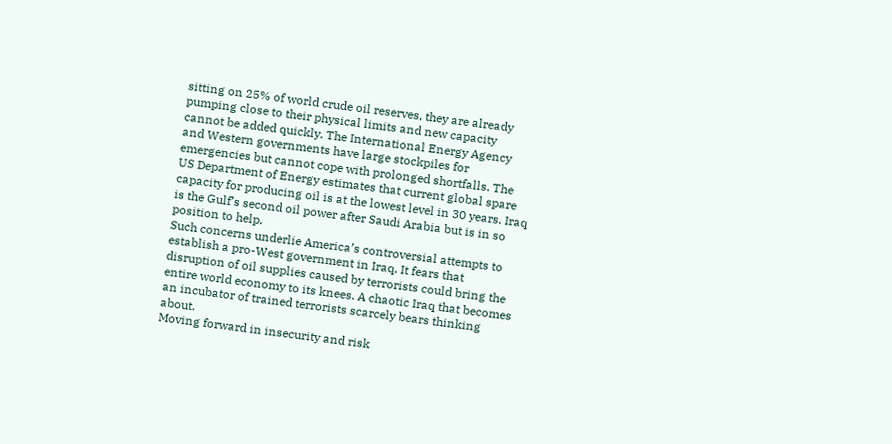sitting on 25% of world crude oil reserves, they are already pumping close to their physical limits and new capacity cannot be added quickly. The International Energy Agency and Western governments have large stockpiles for emergencies but cannot cope with prolonged shortfalls. The US Department of Energy estimates that current global spare capacity for producing oil is at the lowest level in 30 years. Iraq is the Gulf’s second oil power after Saudi Arabia but is in so position to help.
Such concerns underlie America’s controversial attempts to establish a pro-West government in Iraq. It fears that disruption of oil supplies caused by terrorists could bring the entire world economy to its knees. A chaotic Iraq that becomes an incubator of trained terrorists scarcely bears thinking about.
Moving forward in insecurity and risk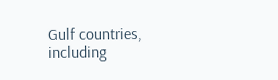Gulf countries, including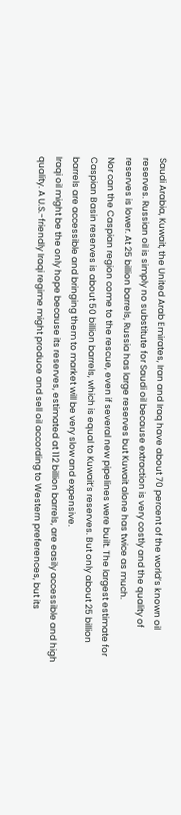Saudi Arabia, Kuwait, the United Arab Emirates, Iran and Iraq have about 70 percent of the world’s known oil reserves. Russian oil is simply no substitute for Saudi oil because extraction is very costly and the quality of reserves is lower. At 25 billion barrels, Russia has large reserves but Kuwait alone has twice as much.
Nor can the Caspian region come to the rescue, even if several new pipelines were built. The largest estimate for Caspian Basin reserves is about 50 billion barrels, which is equal to Kuwait’s reserves. But only about 25 billion barrels are accessible and bringing them to market will be very slow and expensive.
Iraqi oil might be the only hope because its reserves, estimated at 112 billion barrels, are easily accessible and high quality. A U.S.-friendly Iraqi regime might produce and sell oil according to Western preferences, but its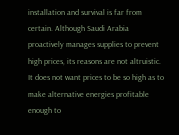installation and survival is far from certain. Although Saudi Arabia proactively manages supplies to prevent high prices, its reasons are not altruistic. It does not want prices to be so high as to make alternative energies profitable enough to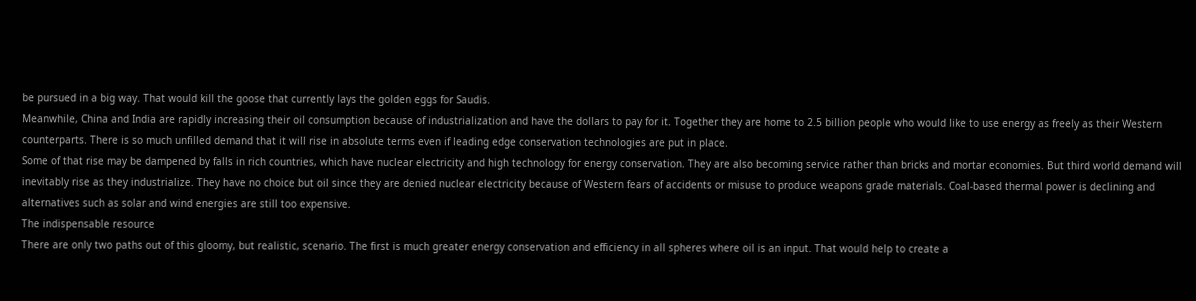be pursued in a big way. That would kill the goose that currently lays the golden eggs for Saudis.
Meanwhile, China and India are rapidly increasing their oil consumption because of industrialization and have the dollars to pay for it. Together they are home to 2.5 billion people who would like to use energy as freely as their Western counterparts. There is so much unfilled demand that it will rise in absolute terms even if leading edge conservation technologies are put in place.
Some of that rise may be dampened by falls in rich countries, which have nuclear electricity and high technology for energy conservation. They are also becoming service rather than bricks and mortar economies. But third world demand will inevitably rise as they industrialize. They have no choice but oil since they are denied nuclear electricity because of Western fears of accidents or misuse to produce weapons grade materials. Coal-based thermal power is declining and alternatives such as solar and wind energies are still too expensive.
The indispensable resource
There are only two paths out of this gloomy, but realistic, scenario. The first is much greater energy conservation and efficiency in all spheres where oil is an input. That would help to create a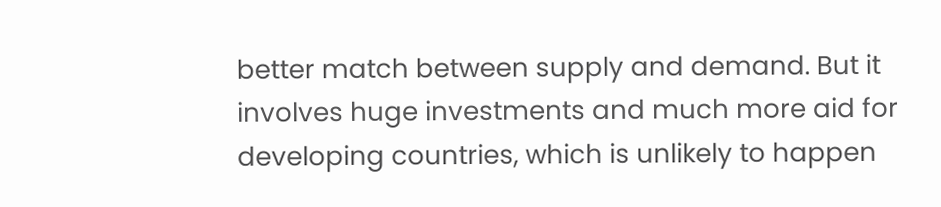better match between supply and demand. But it involves huge investments and much more aid for developing countries, which is unlikely to happen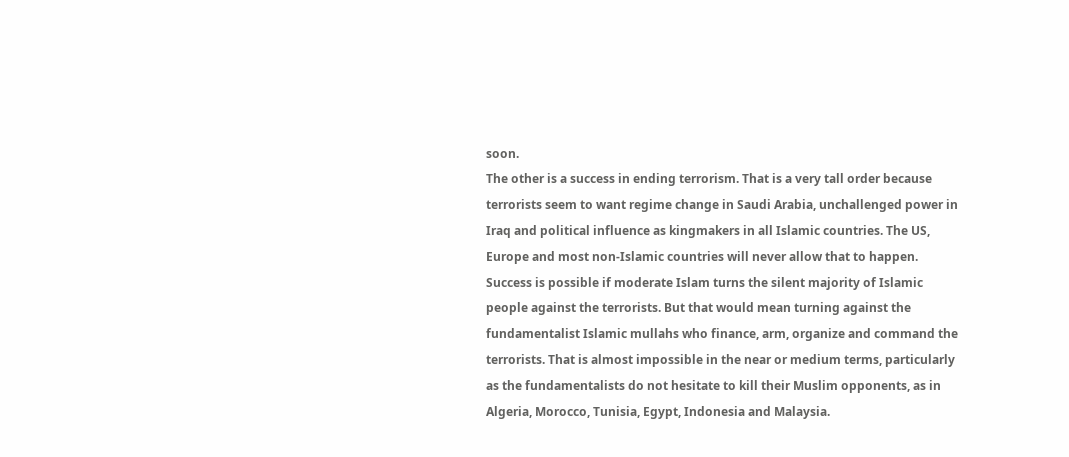soon.
The other is a success in ending terrorism. That is a very tall order because terrorists seem to want regime change in Saudi Arabia, unchallenged power in Iraq and political influence as kingmakers in all Islamic countries. The US, Europe and most non-Islamic countries will never allow that to happen.
Success is possible if moderate Islam turns the silent majority of Islamic people against the terrorists. But that would mean turning against the fundamentalist Islamic mullahs who finance, arm, organize and command the terrorists. That is almost impossible in the near or medium terms, particularly as the fundamentalists do not hesitate to kill their Muslim opponents, as in Algeria, Morocco, Tunisia, Egypt, Indonesia and Malaysia.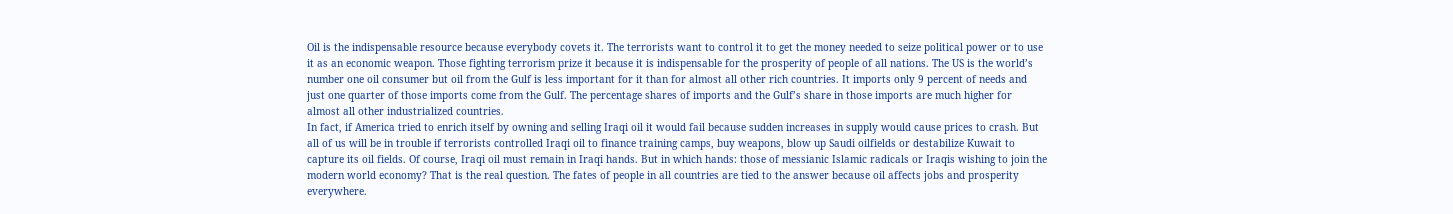Oil is the indispensable resource because everybody covets it. The terrorists want to control it to get the money needed to seize political power or to use it as an economic weapon. Those fighting terrorism prize it because it is indispensable for the prosperity of people of all nations. The US is the world’s number one oil consumer but oil from the Gulf is less important for it than for almost all other rich countries. It imports only 9 percent of needs and just one quarter of those imports come from the Gulf. The percentage shares of imports and the Gulf’s share in those imports are much higher for almost all other industrialized countries.
In fact, if America tried to enrich itself by owning and selling Iraqi oil it would fail because sudden increases in supply would cause prices to crash. But all of us will be in trouble if terrorists controlled Iraqi oil to finance training camps, buy weapons, blow up Saudi oilfields or destabilize Kuwait to capture its oil fields. Of course, Iraqi oil must remain in Iraqi hands. But in which hands: those of messianic Islamic radicals or Iraqis wishing to join the modern world economy? That is the real question. The fates of people in all countries are tied to the answer because oil affects jobs and prosperity everywhere.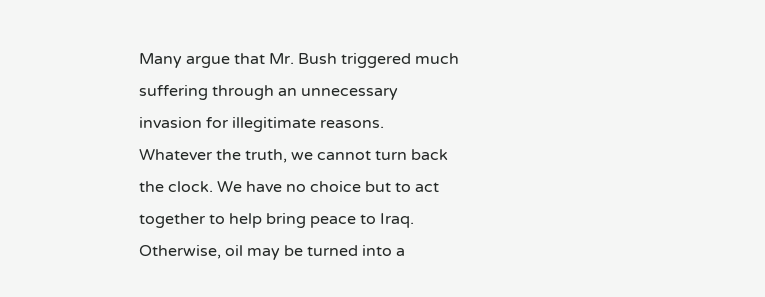Many argue that Mr. Bush triggered much suffering through an unnecessary invasion for illegitimate reasons. Whatever the truth, we cannot turn back the clock. We have no choice but to act together to help bring peace to Iraq. Otherwise, oil may be turned into a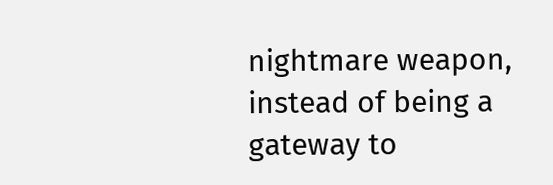nightmare weapon, instead of being a gateway to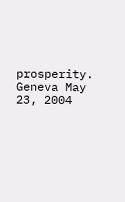prosperity.
Geneva May 23, 2004